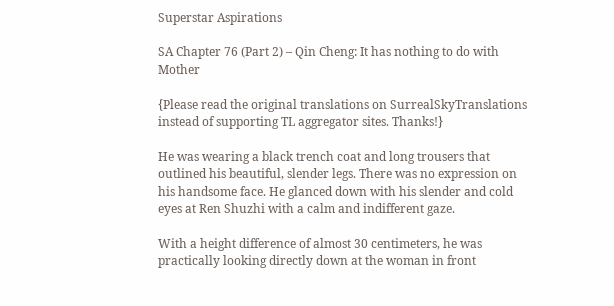Superstar Aspirations

SA Chapter 76 (Part 2) – Qin Cheng: It has nothing to do with Mother

{Please read the original translations on SurrealSkyTranslations instead of supporting TL aggregator sites. Thanks!}

He was wearing a black trench coat and long trousers that outlined his beautiful, slender legs. There was no expression on his handsome face. He glanced down with his slender and cold eyes at Ren Shuzhi with a calm and indifferent gaze.

With a height difference of almost 30 centimeters, he was practically looking directly down at the woman in front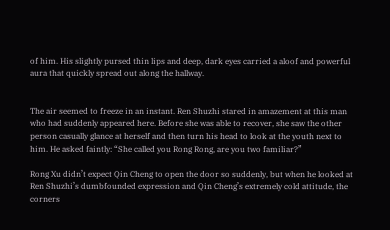of him. His slightly pursed thin lips and deep, dark eyes carried a aloof and powerful aura that quickly spread out along the hallway.


The air seemed to freeze in an instant. Ren Shuzhi stared in amazement at this man who had suddenly appeared here. Before she was able to recover, she saw the other person casually glance at herself and then turn his head to look at the youth next to him. He asked faintly: “She called you Rong Rong, are you two familiar?”

Rong Xu didn’t expect Qin Cheng to open the door so suddenly, but when he looked at Ren Shuzhi’s dumbfounded expression and Qin Cheng’s extremely cold attitude, the corners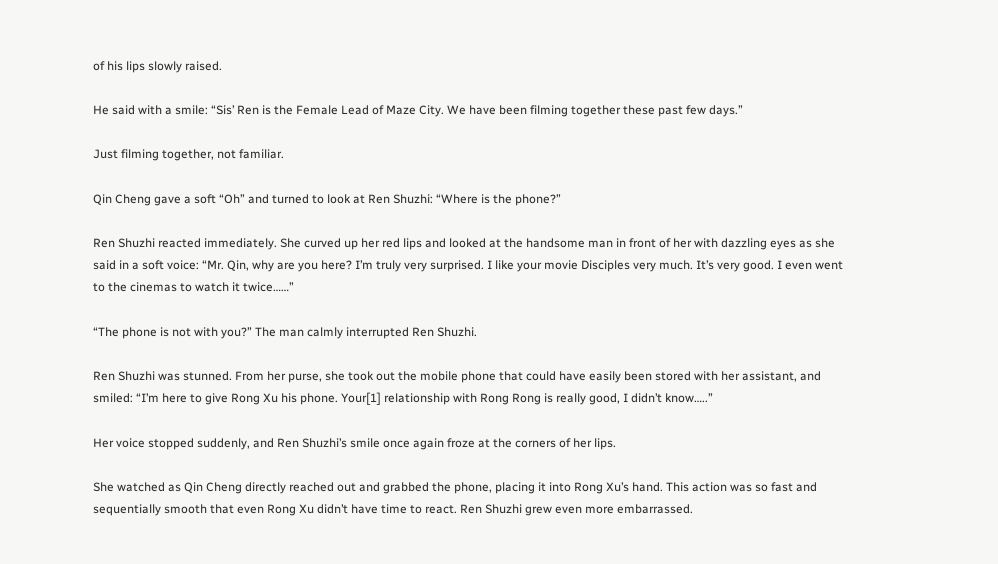of his lips slowly raised.

He said with a smile: “Sis’ Ren is the Female Lead of Maze City. We have been filming together these past few days.”

Just filming together, not familiar.

Qin Cheng gave a soft “Oh” and turned to look at Ren Shuzhi: “Where is the phone?”

Ren Shuzhi reacted immediately. She curved up her red lips and looked at the handsome man in front of her with dazzling eyes as she said in a soft voice: “Mr. Qin, why are you here? I’m truly very surprised. I like your movie Disciples very much. It’s very good. I even went to the cinemas to watch it twice……”

“The phone is not with you?” The man calmly interrupted Ren Shuzhi.

Ren Shuzhi was stunned. From her purse, she took out the mobile phone that could have easily been stored with her assistant, and smiled: “I’m here to give Rong Xu his phone. Your[1] relationship with Rong Rong is really good, I didn’t know…..”

Her voice stopped suddenly, and Ren Shuzhi’s smile once again froze at the corners of her lips.

She watched as Qin Cheng directly reached out and grabbed the phone, placing it into Rong Xu’s hand. This action was so fast and sequentially smooth that even Rong Xu didn’t have time to react. Ren Shuzhi grew even more embarrassed.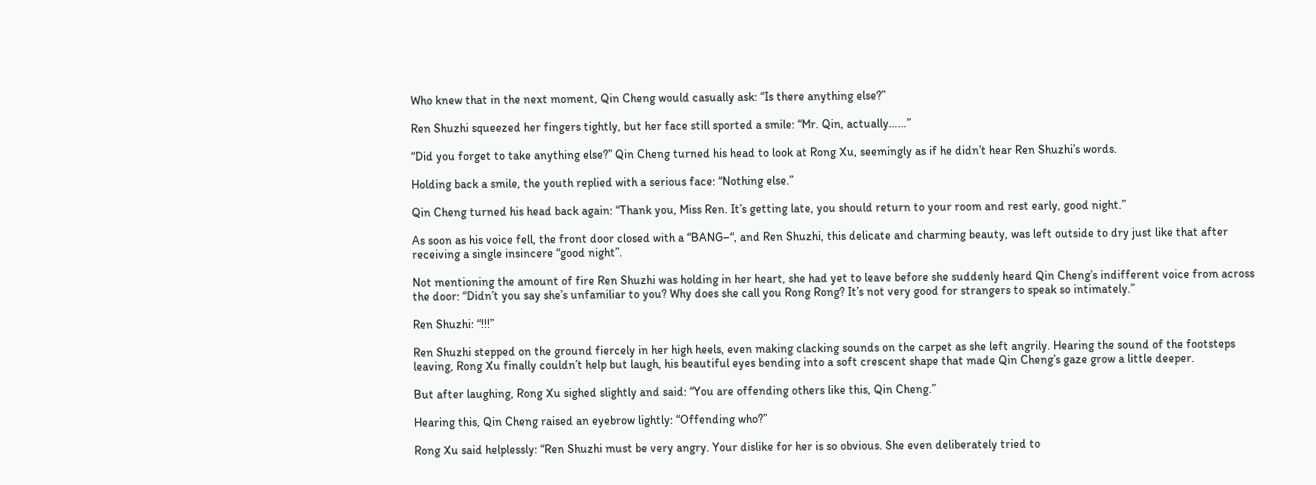Who knew that in the next moment, Qin Cheng would casually ask: “Is there anything else?”

Ren Shuzhi squeezed her fingers tightly, but her face still sported a smile: “Mr. Qin, actually……”

“Did you forget to take anything else?” Qin Cheng turned his head to look at Rong Xu, seemingly as if he didn’t hear Ren Shuzhi’s words.

Holding back a smile, the youth replied with a serious face: “Nothing else.”

Qin Cheng turned his head back again: “Thank you, Miss Ren. It’s getting late, you should return to your room and rest early, good night.”

As soon as his voice fell, the front door closed with a “BANG–“, and Ren Shuzhi, this delicate and charming beauty, was left outside to dry just like that after receiving a single insincere “good night”.

Not mentioning the amount of fire Ren Shuzhi was holding in her heart, she had yet to leave before she suddenly heard Qin Cheng’s indifferent voice from across the door: “Didn’t you say she’s unfamiliar to you? Why does she call you Rong Rong? It’s not very good for strangers to speak so intimately.”

Ren Shuzhi: “!!!”

Ren Shuzhi stepped on the ground fiercely in her high heels, even making clacking sounds on the carpet as she left angrily. Hearing the sound of the footsteps leaving, Rong Xu finally couldn’t help but laugh, his beautiful eyes bending into a soft crescent shape that made Qin Cheng’s gaze grow a little deeper.

But after laughing, Rong Xu sighed slightly and said: “You are offending others like this, Qin Cheng.”

Hearing this, Qin Cheng raised an eyebrow lightly: “Offending who?”

Rong Xu said helplessly: “Ren Shuzhi must be very angry. Your dislike for her is so obvious. She even deliberately tried to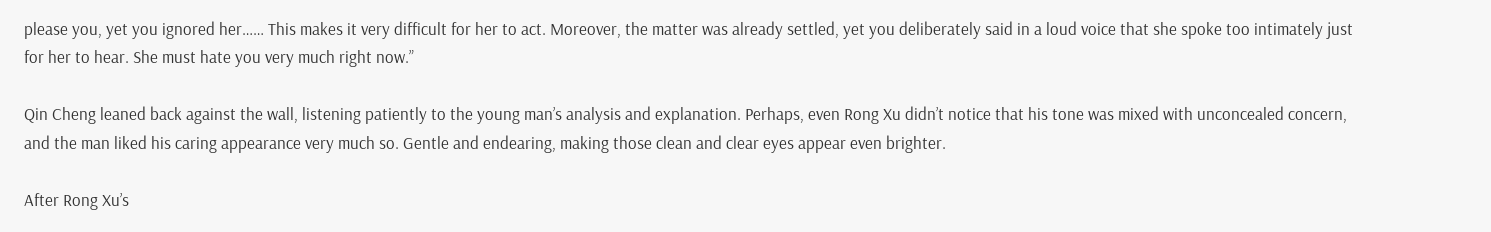please you, yet you ignored her…… This makes it very difficult for her to act. Moreover, the matter was already settled, yet you deliberately said in a loud voice that she spoke too intimately just for her to hear. She must hate you very much right now.”

Qin Cheng leaned back against the wall, listening patiently to the young man’s analysis and explanation. Perhaps, even Rong Xu didn’t notice that his tone was mixed with unconcealed concern, and the man liked his caring appearance very much so. Gentle and endearing, making those clean and clear eyes appear even brighter.

After Rong Xu’s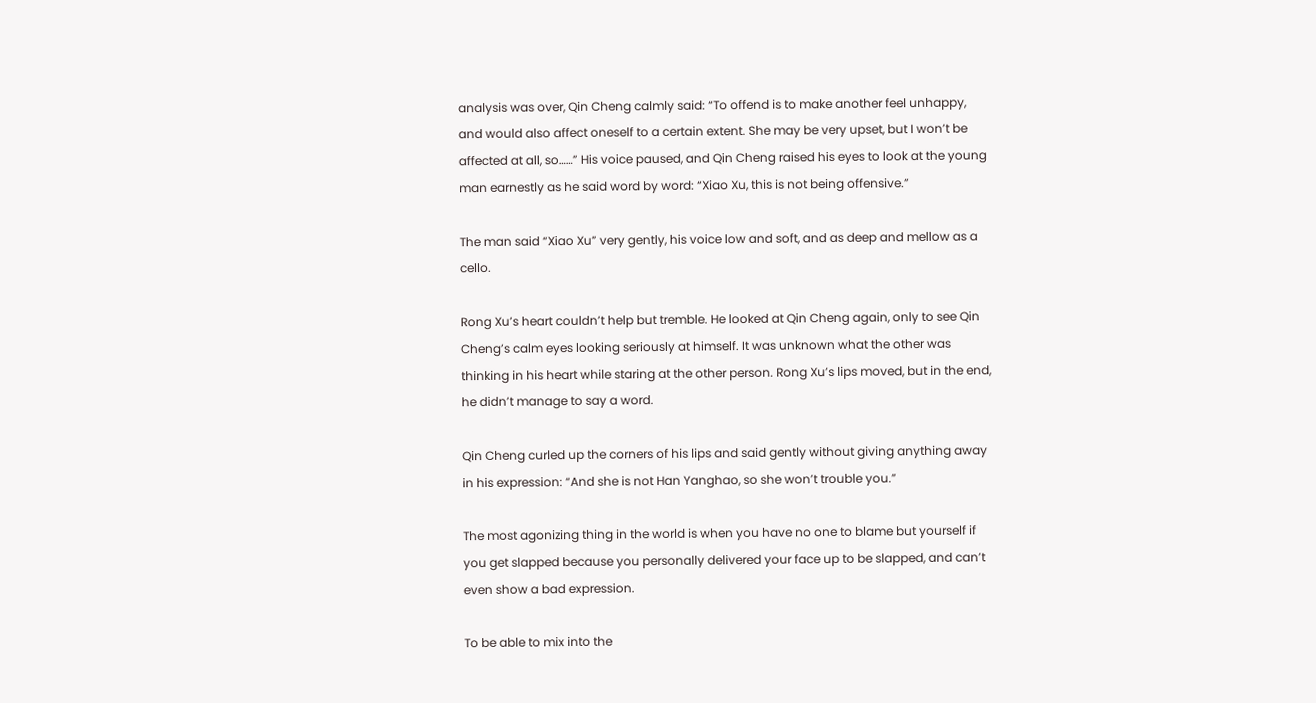analysis was over, Qin Cheng calmly said: “To offend is to make another feel unhappy, and would also affect oneself to a certain extent. She may be very upset, but I won’t be affected at all, so……” His voice paused, and Qin Cheng raised his eyes to look at the young man earnestly as he said word by word: “Xiao Xu, this is not being offensive.”

The man said “Xiao Xu” very gently, his voice low and soft, and as deep and mellow as a cello.

Rong Xu’s heart couldn’t help but tremble. He looked at Qin Cheng again, only to see Qin Cheng’s calm eyes looking seriously at himself. It was unknown what the other was thinking in his heart while staring at the other person. Rong Xu’s lips moved, but in the end, he didn’t manage to say a word.

Qin Cheng curled up the corners of his lips and said gently without giving anything away in his expression: “And she is not Han Yanghao, so she won’t trouble you.”

The most agonizing thing in the world is when you have no one to blame but yourself if you get slapped because you personally delivered your face up to be slapped, and can’t even show a bad expression.

To be able to mix into the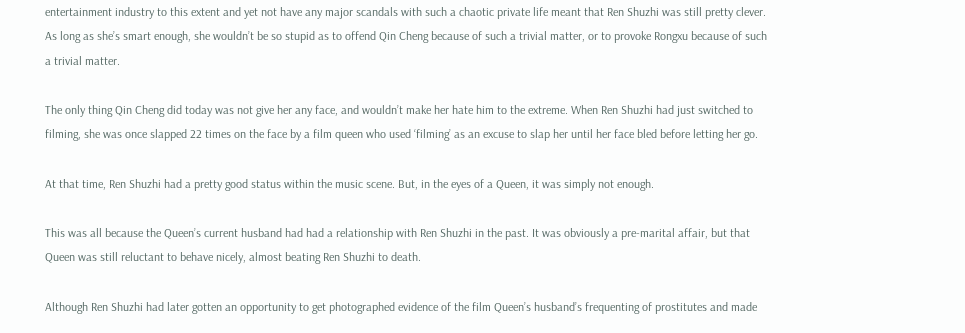entertainment industry to this extent and yet not have any major scandals with such a chaotic private life meant that Ren Shuzhi was still pretty clever. As long as she’s smart enough, she wouldn’t be so stupid as to offend Qin Cheng because of such a trivial matter, or to provoke Rongxu because of such a trivial matter.

The only thing Qin Cheng did today was not give her any face, and wouldn’t make her hate him to the extreme. When Ren Shuzhi had just switched to filming, she was once slapped 22 times on the face by a film queen who used ‘filming’ as an excuse to slap her until her face bled before letting her go.

At that time, Ren Shuzhi had a pretty good status within the music scene. But, in the eyes of a Queen, it was simply not enough.

This was all because the Queen’s current husband had had a relationship with Ren Shuzhi in the past. It was obviously a pre-marital affair, but that Queen was still reluctant to behave nicely, almost beating Ren Shuzhi to death.

Although Ren Shuzhi had later gotten an opportunity to get photographed evidence of the film Queen’s husband’s frequenting of prostitutes and made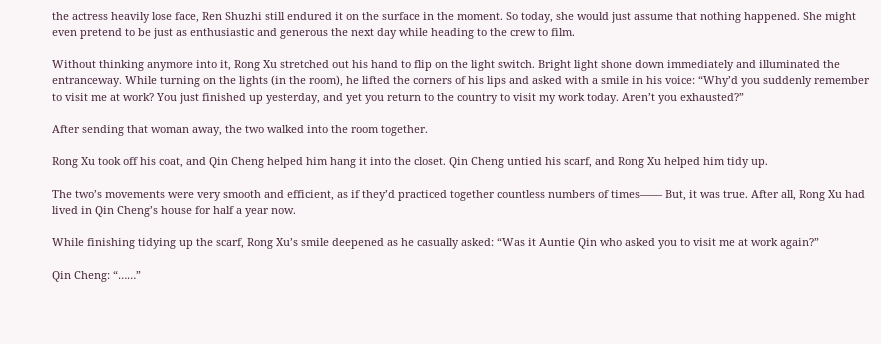the actress heavily lose face, Ren Shuzhi still endured it on the surface in the moment. So today, she would just assume that nothing happened. She might even pretend to be just as enthusiastic and generous the next day while heading to the crew to film.

Without thinking anymore into it, Rong Xu stretched out his hand to flip on the light switch. Bright light shone down immediately and illuminated the entranceway. While turning on the lights (in the room), he lifted the corners of his lips and asked with a smile in his voice: “Why’d you suddenly remember to visit me at work? You just finished up yesterday, and yet you return to the country to visit my work today. Aren’t you exhausted?”

After sending that woman away, the two walked into the room together.

Rong Xu took off his coat, and Qin Cheng helped him hang it into the closet. Qin Cheng untied his scarf, and Rong Xu helped him tidy up.

The two’s movements were very smooth and efficient, as if they’d practiced together countless numbers of times—— But, it was true. After all, Rong Xu had lived in Qin Cheng’s house for half a year now.

While finishing tidying up the scarf, Rong Xu’s smile deepened as he casually asked: “Was it Auntie Qin who asked you to visit me at work again?”

Qin Cheng: “……”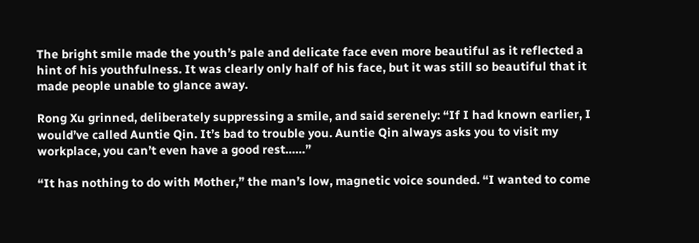The bright smile made the youth’s pale and delicate face even more beautiful as it reflected a hint of his youthfulness. It was clearly only half of his face, but it was still so beautiful that it made people unable to glance away.

Rong Xu grinned, deliberately suppressing a smile, and said serenely: “If I had known earlier, I would’ve called Auntie Qin. It’s bad to trouble you. Auntie Qin always asks you to visit my workplace, you can’t even have a good rest……”

“It has nothing to do with Mother,” the man’s low, magnetic voice sounded. “I wanted to come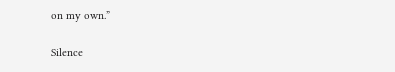on my own.”

Silence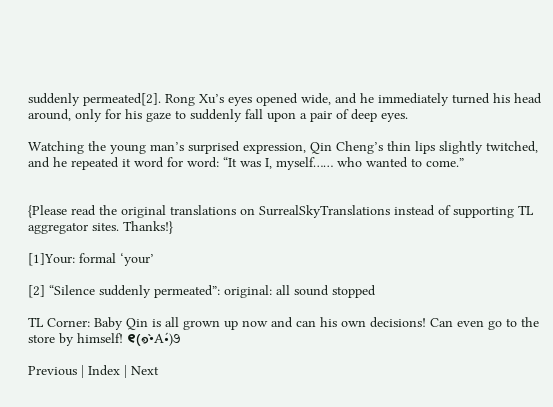suddenly permeated[2]. Rong Xu’s eyes opened wide, and he immediately turned his head around, only for his gaze to suddenly fall upon a pair of deep eyes.

Watching the young man’s surprised expression, Qin Cheng’s thin lips slightly twitched, and he repeated it word for word: “It was I, myself…… who wanted to come.”


{Please read the original translations on SurrealSkyTranslations instead of supporting TL aggregator sites. Thanks!}

[1]Your: formal ‘your’

[2] “Silence suddenly permeated”: original: all sound stopped

TL Corner: Baby Qin is all grown up now and can his own decisions! Can even go to the store by himself! ୧(๑•̀A•́)૭

Previous | Index | Next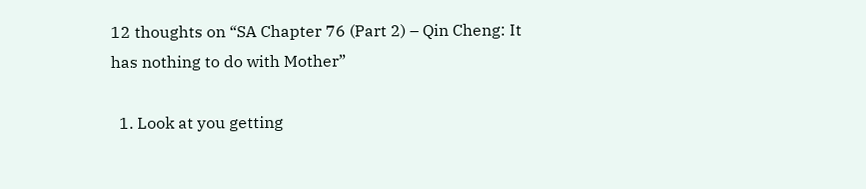12 thoughts on “SA Chapter 76 (Part 2) – Qin Cheng: It has nothing to do with Mother”

  1. Look at you getting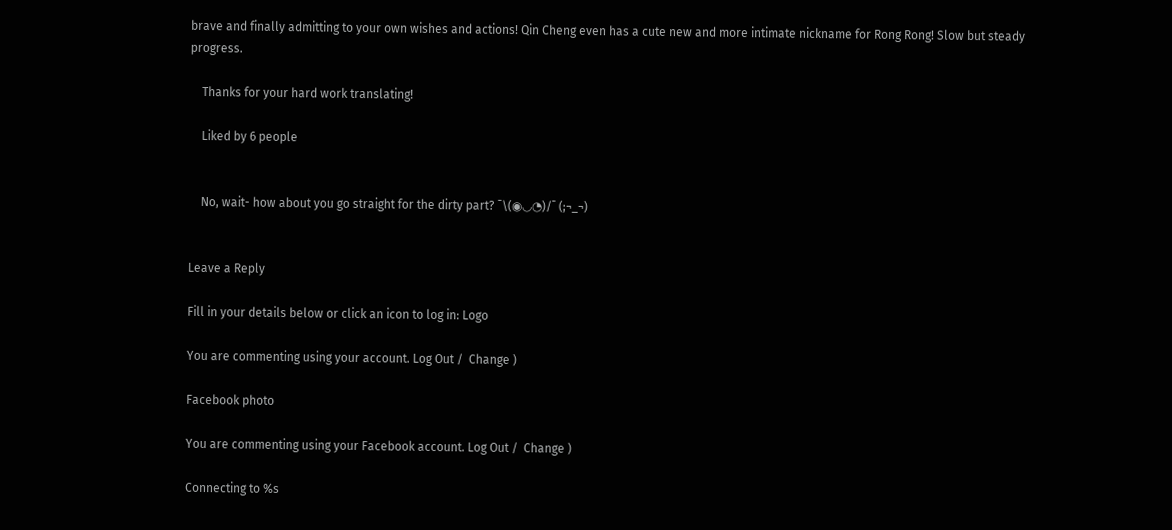brave and finally admitting to your own wishes and actions! Qin Cheng even has a cute new and more intimate nickname for Rong Rong! Slow but steady progress.

    Thanks for your hard work translating!

    Liked by 6 people


    No, wait- how about you go straight for the dirty part? ¯\(◉◡◔)/¯ (;¬_¬)


Leave a Reply

Fill in your details below or click an icon to log in: Logo

You are commenting using your account. Log Out /  Change )

Facebook photo

You are commenting using your Facebook account. Log Out /  Change )

Connecting to %s